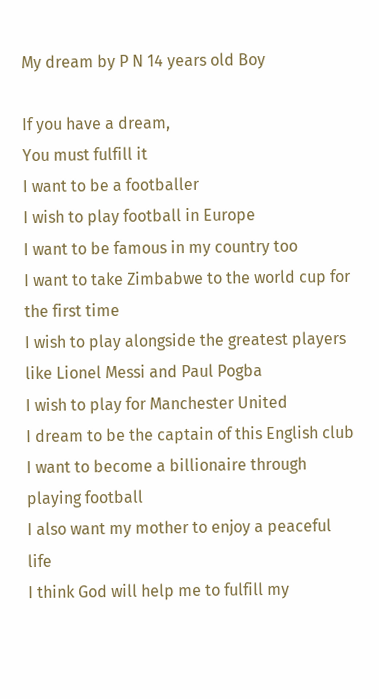My dream by P N 14 years old Boy

If you have a dream,
You must fulfill it
I want to be a footballer
I wish to play football in Europe
I want to be famous in my country too
I want to take Zimbabwe to the world cup for the first time
I wish to play alongside the greatest players like Lionel Messi and Paul Pogba
I wish to play for Manchester United
I dream to be the captain of this English club
I want to become a billionaire through playing football
I also want my mother to enjoy a peaceful life
I think God will help me to fulfill my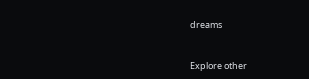dreams


Explore other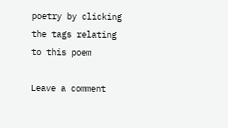poetry by clicking the tags relating to this poem

Leave a comment